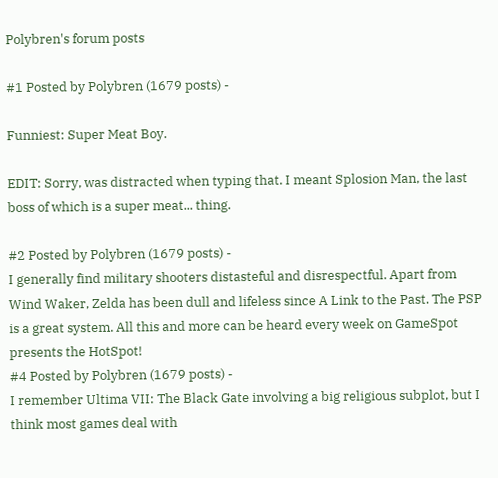Polybren's forum posts

#1 Posted by Polybren (1679 posts) -

Funniest: Super Meat Boy.

EDIT: Sorry, was distracted when typing that. I meant Splosion Man, the last boss of which is a super meat... thing.

#2 Posted by Polybren (1679 posts) -
I generally find military shooters distasteful and disrespectful. Apart from Wind Waker, Zelda has been dull and lifeless since A Link to the Past. The PSP is a great system. All this and more can be heard every week on GameSpot presents the HotSpot!
#4 Posted by Polybren (1679 posts) -
I remember Ultima VII: The Black Gate involving a big religious subplot, but I think most games deal with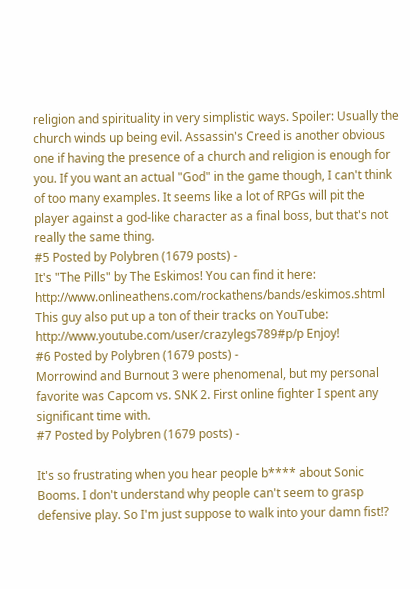religion and spirituality in very simplistic ways. Spoiler: Usually the church winds up being evil. Assassin's Creed is another obvious one if having the presence of a church and religion is enough for you. If you want an actual "God" in the game though, I can't think of too many examples. It seems like a lot of RPGs will pit the player against a god-like character as a final boss, but that's not really the same thing.
#5 Posted by Polybren (1679 posts) -
It's "The Pills" by The Eskimos! You can find it here: http://www.onlineathens.com/rockathens/bands/eskimos.shtml This guy also put up a ton of their tracks on YouTube: http://www.youtube.com/user/crazylegs789#p/p Enjoy!
#6 Posted by Polybren (1679 posts) -
Morrowind and Burnout 3 were phenomenal, but my personal favorite was Capcom vs. SNK 2. First online fighter I spent any significant time with.
#7 Posted by Polybren (1679 posts) -

It's so frustrating when you hear people b**** about Sonic Booms. I don't understand why people can't seem to grasp defensive play. So I'm just suppose to walk into your damn fist!?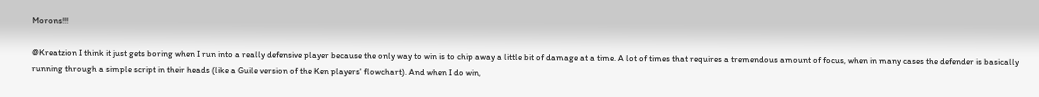Morons!!!

@Kreatzion I think it just gets boring when I run into a really defensive player because the only way to win is to chip away a little bit of damage at a time. A lot of times that requires a tremendous amount of focus, when in many cases the defender is basically running through a simple script in their heads (like a Guile version of the Ken players' flowchart). And when I do win,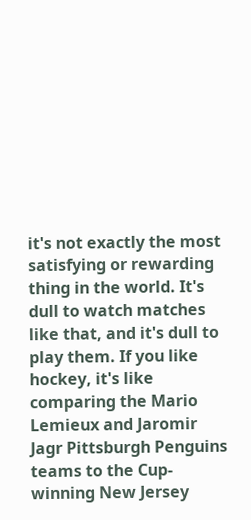it's not exactly the most satisfying or rewarding thing in the world. It's dull to watch matches like that, and it's dull to play them. If you like hockey, it's like comparing the Mario Lemieux and Jaromir Jagr Pittsburgh Penguins teams to the Cup-winning New Jersey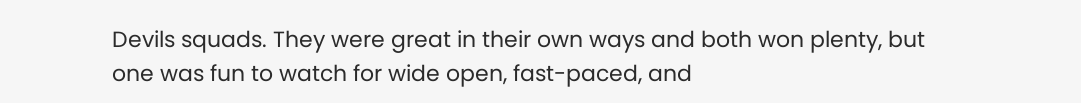Devils squads. They were great in their own ways and both won plenty, but one was fun to watch for wide open, fast-paced, and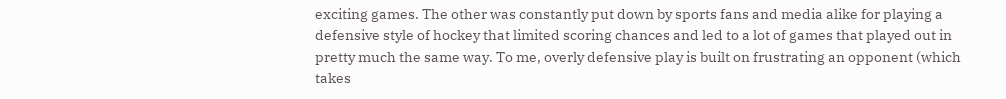exciting games. The other was constantly put down by sports fans and media alike for playing a defensive style of hockey that limited scoring chances and led to a lot of games that played out in pretty much the same way. To me, overly defensive play is built on frustrating an opponent (which takes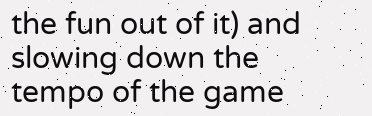the fun out of it) and slowing down the tempo of the game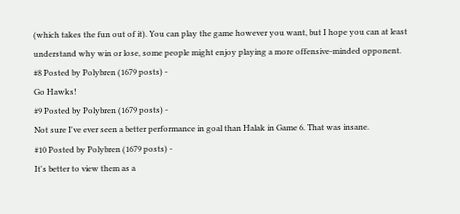(which takes the fun out of it). You can play the game however you want, but I hope you can at least understand why win or lose, some people might enjoy playing a more offensive-minded opponent.
#8 Posted by Polybren (1679 posts) -
Go Hawks!
#9 Posted by Polybren (1679 posts) -
Not sure I've ever seen a better performance in goal than Halak in Game 6. That was insane.
#10 Posted by Polybren (1679 posts) -
It's better to view them as a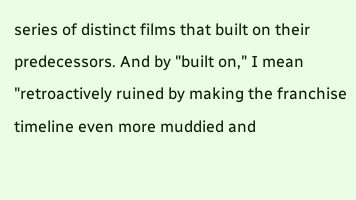series of distinct films that built on their predecessors. And by "built on," I mean "retroactively ruined by making the franchise timeline even more muddied and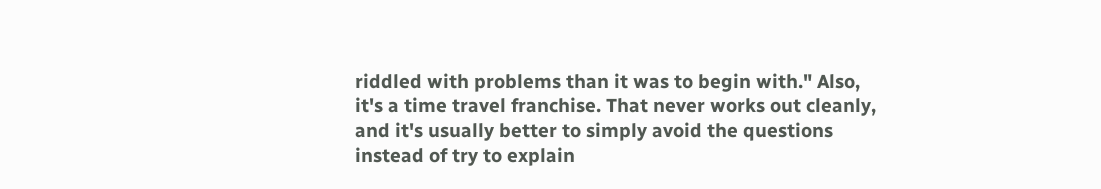riddled with problems than it was to begin with." Also, it's a time travel franchise. That never works out cleanly, and it's usually better to simply avoid the questions instead of try to explain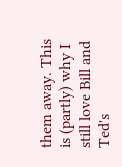them away. This is (partly) why I still love Bill and Ted's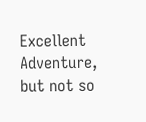Excellent Adventure, but not so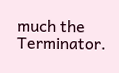much the Terminator.